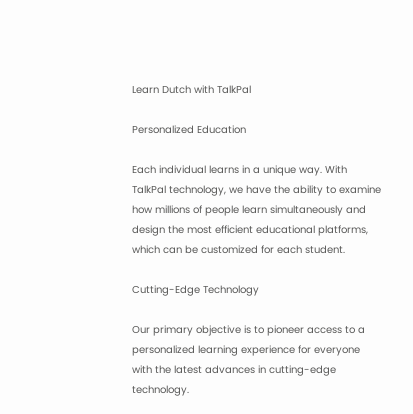Learn Dutch with TalkPal

Personalized Education

Each individual learns in a unique way. With TalkPal technology, we have the ability to examine how millions of people learn simultaneously and design the most efficient educational platforms, which can be customized for each student.

Cutting-Edge Technology

Our primary objective is to pioneer access to a personalized learning experience for everyone with the latest advances in cutting-edge technology.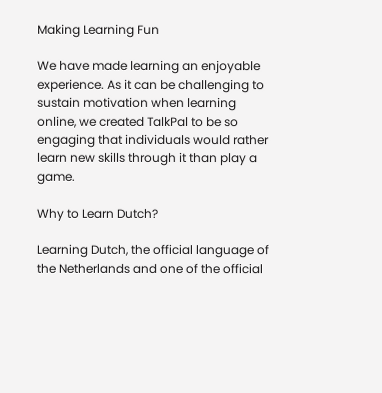Making Learning Fun

We have made learning an enjoyable experience. As it can be challenging to sustain motivation when learning online, we created TalkPal to be so engaging that individuals would rather learn new skills through it than play a game.

Why to Learn Dutch?

Learning Dutch, the official language of the Netherlands and one of the official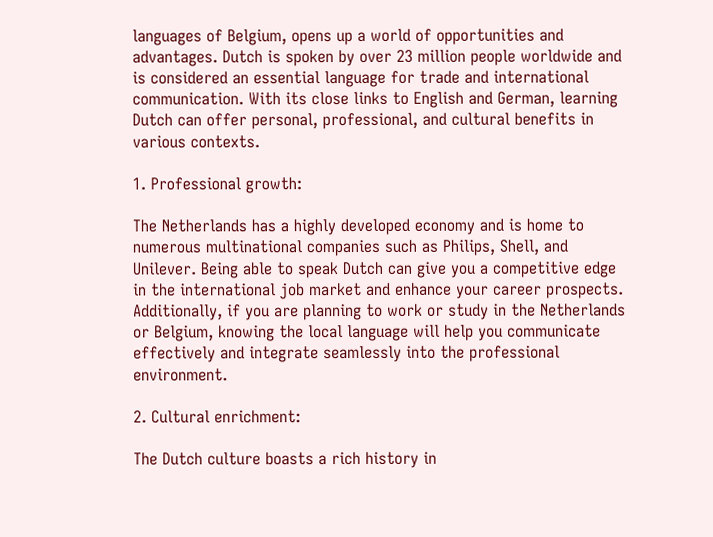languages of Belgium, opens up a world of opportunities and advantages. Dutch is spoken by over 23 million people worldwide and is considered an essential language for trade and international communication. With its close links to English and German, learning Dutch can offer personal, professional, and cultural benefits in various contexts.

1. Professional growth:

The Netherlands has a highly developed economy and is home to numerous multinational companies such as Philips, Shell, and Unilever. Being able to speak Dutch can give you a competitive edge in the international job market and enhance your career prospects. Additionally, if you are planning to work or study in the Netherlands or Belgium, knowing the local language will help you communicate effectively and integrate seamlessly into the professional environment.

2. Cultural enrichment:

The Dutch culture boasts a rich history in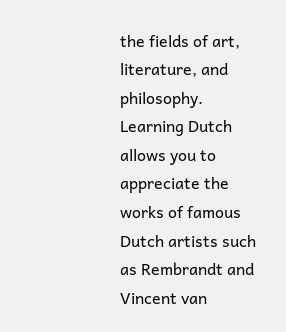the fields of art, literature, and philosophy. Learning Dutch allows you to appreciate the works of famous Dutch artists such as Rembrandt and Vincent van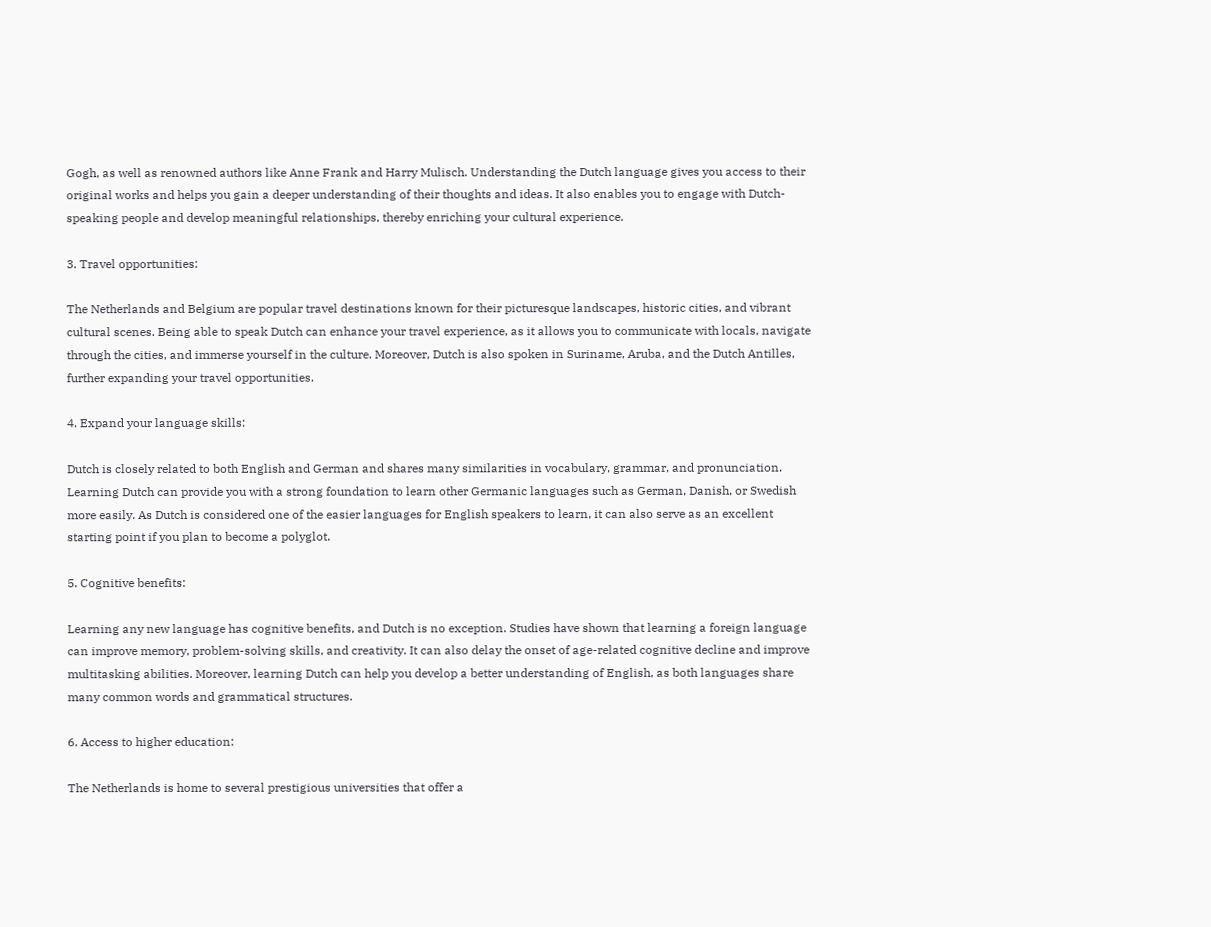Gogh, as well as renowned authors like Anne Frank and Harry Mulisch. Understanding the Dutch language gives you access to their original works and helps you gain a deeper understanding of their thoughts and ideas. It also enables you to engage with Dutch-speaking people and develop meaningful relationships, thereby enriching your cultural experience.

3. Travel opportunities:

The Netherlands and Belgium are popular travel destinations known for their picturesque landscapes, historic cities, and vibrant cultural scenes. Being able to speak Dutch can enhance your travel experience, as it allows you to communicate with locals, navigate through the cities, and immerse yourself in the culture. Moreover, Dutch is also spoken in Suriname, Aruba, and the Dutch Antilles, further expanding your travel opportunities.

4. Expand your language skills:

Dutch is closely related to both English and German and shares many similarities in vocabulary, grammar, and pronunciation. Learning Dutch can provide you with a strong foundation to learn other Germanic languages such as German, Danish, or Swedish more easily. As Dutch is considered one of the easier languages for English speakers to learn, it can also serve as an excellent starting point if you plan to become a polyglot.

5. Cognitive benefits:

Learning any new language has cognitive benefits, and Dutch is no exception. Studies have shown that learning a foreign language can improve memory, problem-solving skills, and creativity. It can also delay the onset of age-related cognitive decline and improve multitasking abilities. Moreover, learning Dutch can help you develop a better understanding of English, as both languages share many common words and grammatical structures.

6. Access to higher education:

The Netherlands is home to several prestigious universities that offer a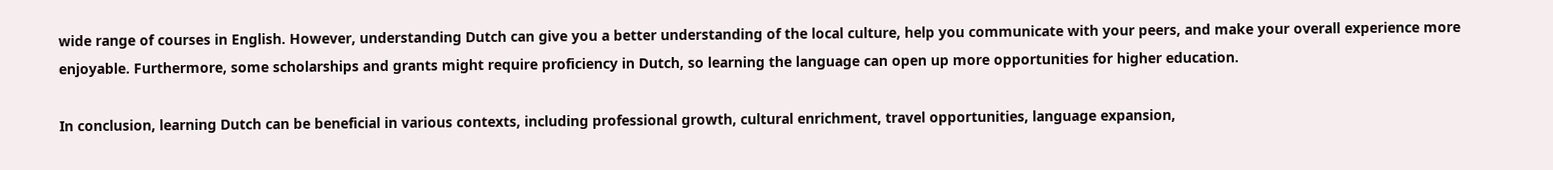wide range of courses in English. However, understanding Dutch can give you a better understanding of the local culture, help you communicate with your peers, and make your overall experience more enjoyable. Furthermore, some scholarships and grants might require proficiency in Dutch, so learning the language can open up more opportunities for higher education.

In conclusion, learning Dutch can be beneficial in various contexts, including professional growth, cultural enrichment, travel opportunities, language expansion,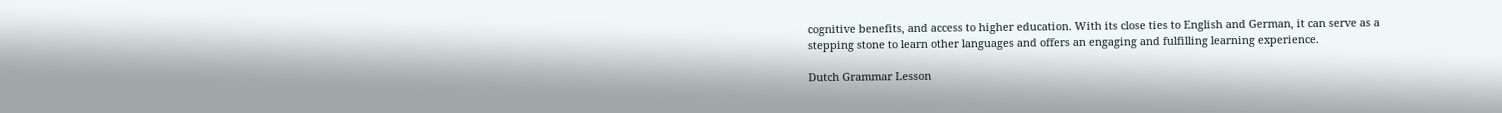cognitive benefits, and access to higher education. With its close ties to English and German, it can serve as a stepping stone to learn other languages and offers an engaging and fulfilling learning experience.

Dutch Grammar Lesson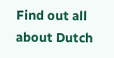Find out all about Dutch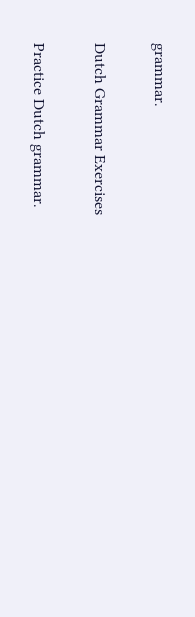grammar.

Dutch Grammar Exercises

Practice Dutch grammar.